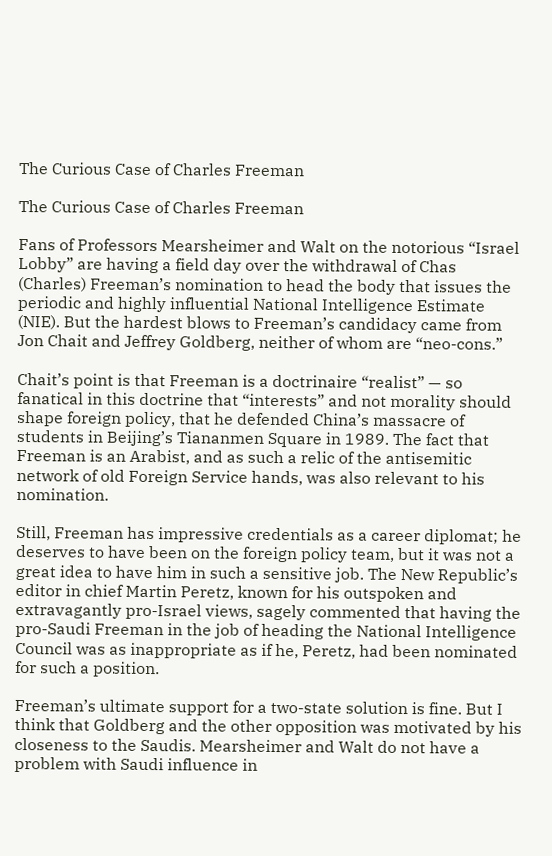The Curious Case of Charles Freeman

The Curious Case of Charles Freeman

Fans of Professors Mearsheimer and Walt on the notorious “Israel Lobby” are having a field day over the withdrawal of Chas (Charles) Freeman’s nomination to head the body that issues the periodic and highly influential National Intelligence Estimate (NIE). But the hardest blows to Freeman’s candidacy came from Jon Chait and Jeffrey Goldberg, neither of whom are “neo-cons.”

Chait’s point is that Freeman is a doctrinaire “realist” — so fanatical in this doctrine that “interests” and not morality should shape foreign policy, that he defended China’s massacre of students in Beijing’s Tiananmen Square in 1989. The fact that Freeman is an Arabist, and as such a relic of the antisemitic network of old Foreign Service hands, was also relevant to his nomination.

Still, Freeman has impressive credentials as a career diplomat; he deserves to have been on the foreign policy team, but it was not a great idea to have him in such a sensitive job. The New Republic’s editor in chief Martin Peretz, known for his outspoken and extravagantly pro-Israel views, sagely commented that having the pro-Saudi Freeman in the job of heading the National Intelligence Council was as inappropriate as if he, Peretz, had been nominated for such a position.

Freeman’s ultimate support for a two-state solution is fine. But I think that Goldberg and the other opposition was motivated by his closeness to the Saudis. Mearsheimer and Walt do not have a problem with Saudi influence in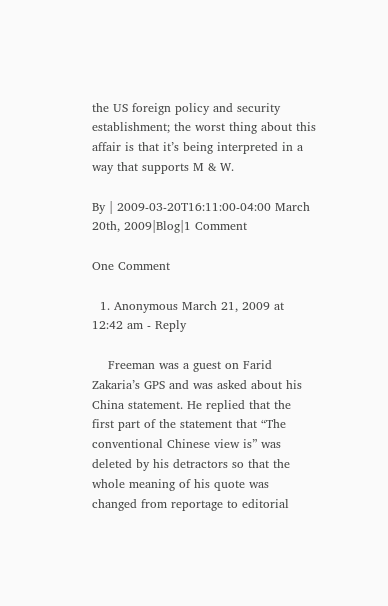the US foreign policy and security establishment; the worst thing about this affair is that it’s being interpreted in a way that supports M & W.

By | 2009-03-20T16:11:00-04:00 March 20th, 2009|Blog|1 Comment

One Comment

  1. Anonymous March 21, 2009 at 12:42 am - Reply

    Freeman was a guest on Farid Zakaria’s GPS and was asked about his China statement. He replied that the first part of the statement that “The conventional Chinese view is” was deleted by his detractors so that the whole meaning of his quote was changed from reportage to editorial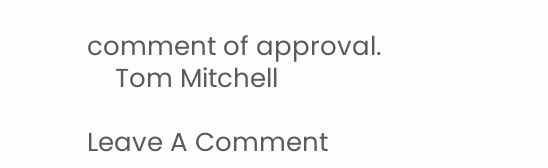comment of approval.
    Tom Mitchell

Leave A Comment